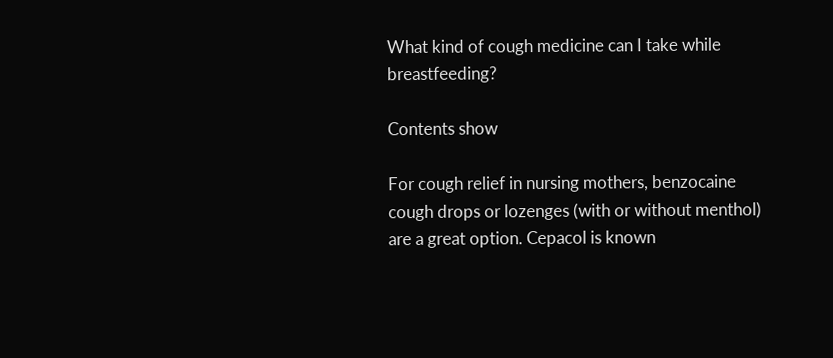What kind of cough medicine can I take while breastfeeding?

Contents show

For cough relief in nursing mothers, benzocaine cough drops or lozenges (with or without menthol) are a great option. Cepacol is known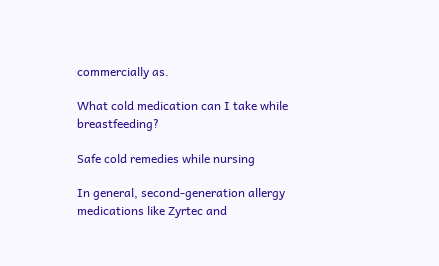commercially as.

What cold medication can I take while breastfeeding?

Safe cold remedies while nursing

In general, second-generation allergy medications like Zyrtec and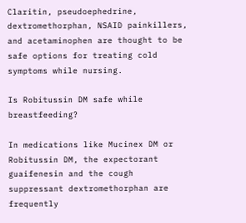Claritin, pseudoephedrine, dextromethorphan, NSAID painkillers, and acetaminophen are thought to be safe options for treating cold symptoms while nursing.

Is Robitussin DM safe while breastfeeding?

In medications like Mucinex DM or Robitussin DM, the expectorant guaifenesin and the cough suppressant dextromethorphan are frequently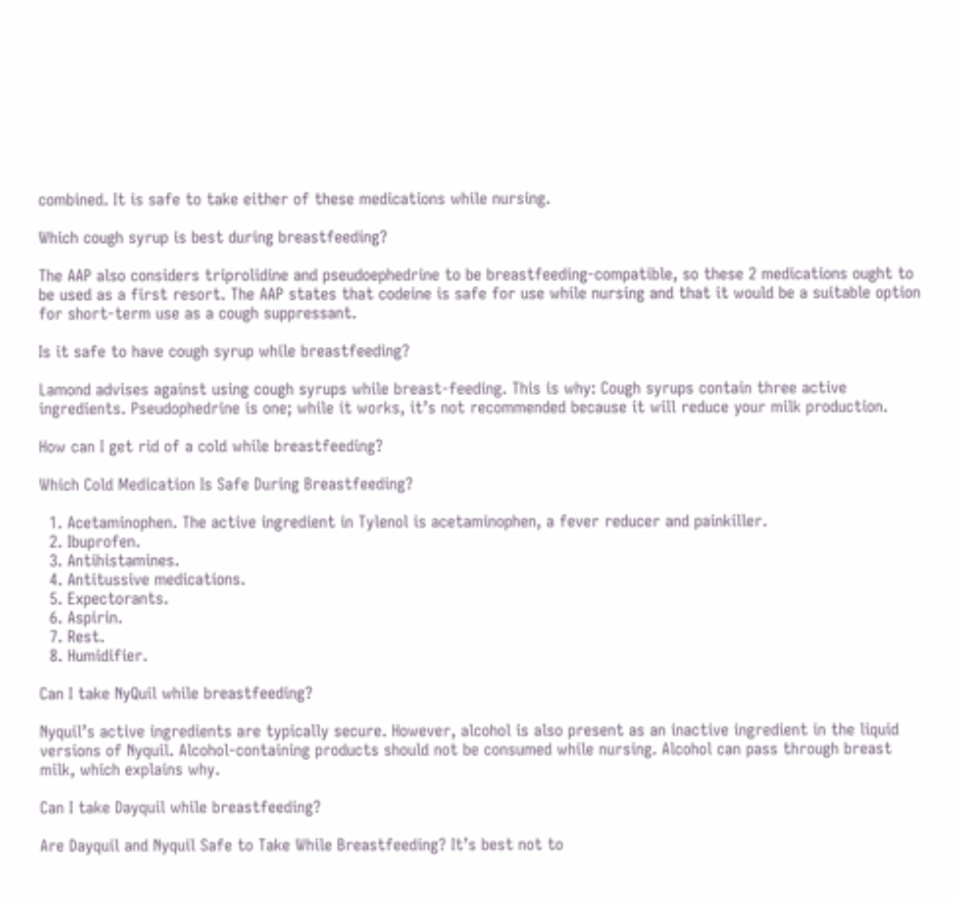combined. It is safe to take either of these medications while nursing.

Which cough syrup is best during breastfeeding?

The AAP also considers triprolidine and pseudoephedrine to be breastfeeding-compatible, so these 2 medications ought to be used as a first resort. The AAP states that codeine is safe for use while nursing and that it would be a suitable option for short-term use as a cough suppressant.

Is it safe to have cough syrup while breastfeeding?

Lamond advises against using cough syrups while breast-feeding. This is why: Cough syrups contain three active ingredients. Pseudophedrine is one; while it works, it’s not recommended because it will reduce your milk production.

How can I get rid of a cold while breastfeeding?

Which Cold Medication Is Safe During Breastfeeding?

  1. Acetaminophen. The active ingredient in Tylenol is acetaminophen, a fever reducer and painkiller.
  2. Ibuprofen.
  3. Antihistamines.
  4. Antitussive medications.
  5. Expectorants.
  6. Aspirin.
  7. Rest.
  8. Humidifier.

Can I take NyQuil while breastfeeding?

Nyquil’s active ingredients are typically secure. However, alcohol is also present as an inactive ingredient in the liquid versions of Nyquil. Alcohol-containing products should not be consumed while nursing. Alcohol can pass through breast milk, which explains why.

Can I take Dayquil while breastfeeding?

Are Dayquil and Nyquil Safe to Take While Breastfeeding? It’s best not to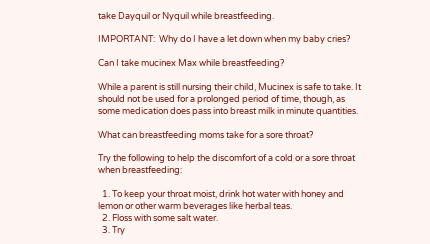take Dayquil or Nyquil while breastfeeding.

IMPORTANT:  Why do I have a let down when my baby cries?

Can I take mucinex Max while breastfeeding?

While a parent is still nursing their child, Mucinex is safe to take. It should not be used for a prolonged period of time, though, as some medication does pass into breast milk in minute quantities.

What can breastfeeding moms take for a sore throat?

Try the following to help the discomfort of a cold or a sore throat when breastfeeding:

  1. To keep your throat moist, drink hot water with honey and lemon or other warm beverages like herbal teas.
  2. Floss with some salt water.
  3. Try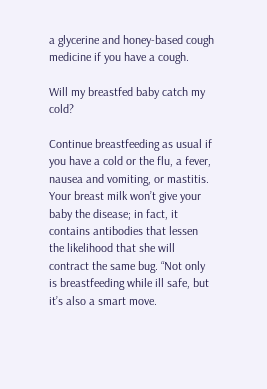a glycerine and honey-based cough medicine if you have a cough.

Will my breastfed baby catch my cold?

Continue breastfeeding as usual if you have a cold or the flu, a fever, nausea and vomiting, or mastitis. Your breast milk won’t give your baby the disease; in fact, it contains antibodies that lessen the likelihood that she will contract the same bug. “Not only is breastfeeding while ill safe, but it’s also a smart move.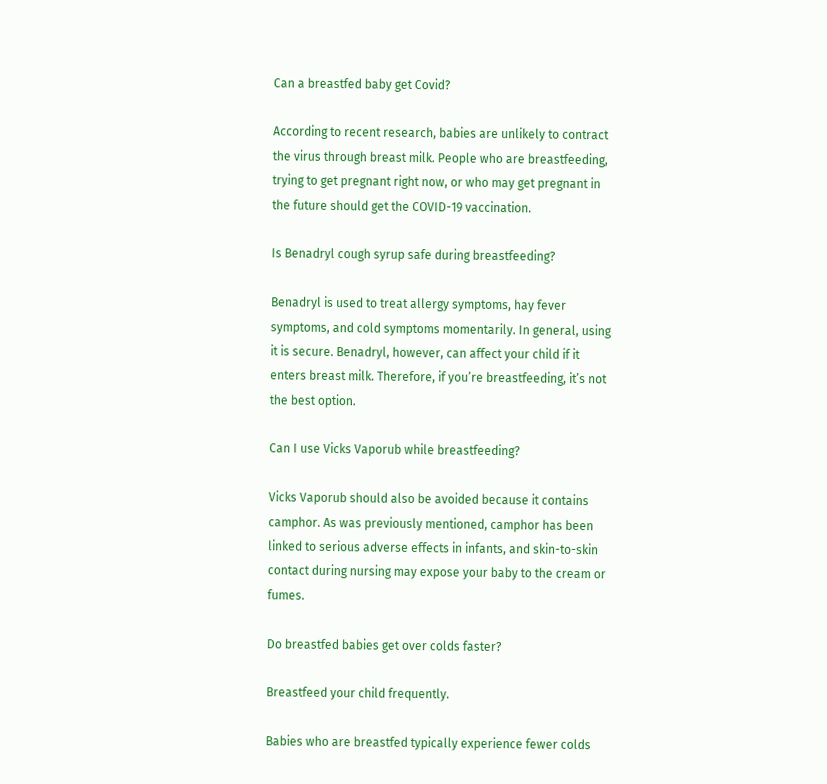Can a breastfed baby get Covid?

According to recent research, babies are unlikely to contract the virus through breast milk. People who are breastfeeding, trying to get pregnant right now, or who may get pregnant in the future should get the COVID-19 vaccination.

Is Benadryl cough syrup safe during breastfeeding?

Benadryl is used to treat allergy symptoms, hay fever symptoms, and cold symptoms momentarily. In general, using it is secure. Benadryl, however, can affect your child if it enters breast milk. Therefore, if you’re breastfeeding, it’s not the best option.

Can I use Vicks Vaporub while breastfeeding?

Vicks Vaporub should also be avoided because it contains camphor. As was previously mentioned, camphor has been linked to serious adverse effects in infants, and skin-to-skin contact during nursing may expose your baby to the cream or fumes.

Do breastfed babies get over colds faster?

Breastfeed your child frequently.

Babies who are breastfed typically experience fewer colds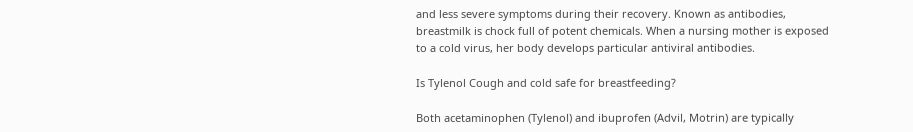and less severe symptoms during their recovery. Known as antibodies, breastmilk is chock full of potent chemicals. When a nursing mother is exposed to a cold virus, her body develops particular antiviral antibodies.

Is Tylenol Cough and cold safe for breastfeeding?

Both acetaminophen (Tylenol) and ibuprofen (Advil, Motrin) are typically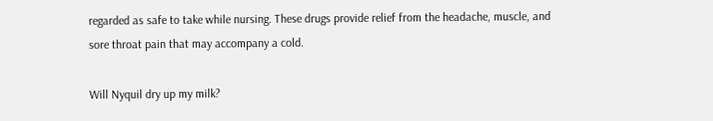regarded as safe to take while nursing. These drugs provide relief from the headache, muscle, and sore throat pain that may accompany a cold.

Will Nyquil dry up my milk?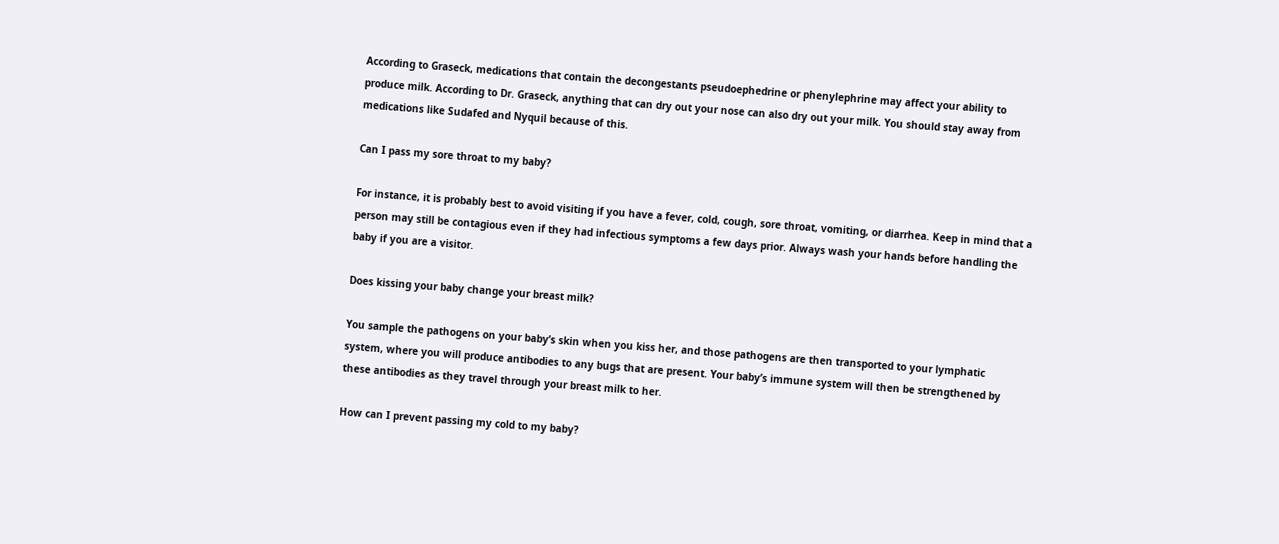According to Graseck, medications that contain the decongestants pseudoephedrine or phenylephrine may affect your ability to produce milk. According to Dr. Graseck, anything that can dry out your nose can also dry out your milk. You should stay away from medications like Sudafed and Nyquil because of this.

Can I pass my sore throat to my baby?

For instance, it is probably best to avoid visiting if you have a fever, cold, cough, sore throat, vomiting, or diarrhea. Keep in mind that a person may still be contagious even if they had infectious symptoms a few days prior. Always wash your hands before handling the baby if you are a visitor.

Does kissing your baby change your breast milk?

You sample the pathogens on your baby’s skin when you kiss her, and those pathogens are then transported to your lymphatic system, where you will produce antibodies to any bugs that are present. Your baby’s immune system will then be strengthened by these antibodies as they travel through your breast milk to her.

How can I prevent passing my cold to my baby?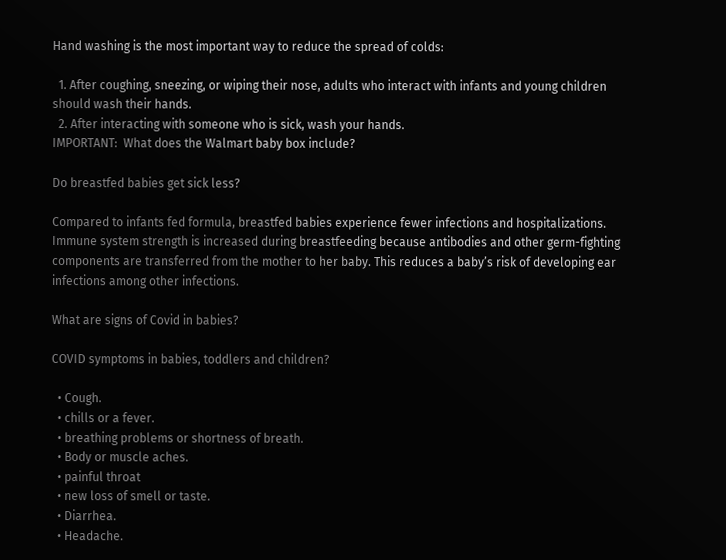Hand washing is the most important way to reduce the spread of colds:

  1. After coughing, sneezing, or wiping their nose, adults who interact with infants and young children should wash their hands.
  2. After interacting with someone who is sick, wash your hands.
IMPORTANT:  What does the Walmart baby box include?

Do breastfed babies get sick less?

Compared to infants fed formula, breastfed babies experience fewer infections and hospitalizations. Immune system strength is increased during breastfeeding because antibodies and other germ-fighting components are transferred from the mother to her baby. This reduces a baby’s risk of developing ear infections among other infections.

What are signs of Covid in babies?

COVID symptoms in babies, toddlers and children?

  • Cough.
  • chills or a fever.
  • breathing problems or shortness of breath.
  • Body or muscle aches.
  • painful throat
  • new loss of smell or taste.
  • Diarrhea.
  • Headache.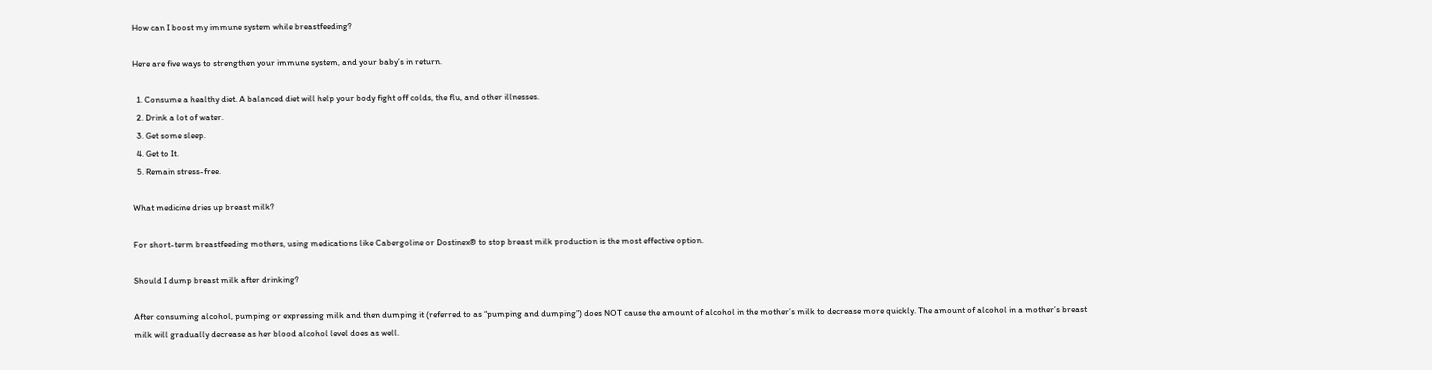How can I boost my immune system while breastfeeding?

Here are five ways to strengthen your immune system, and your baby’s in return.

  1. Consume a healthy diet. A balanced diet will help your body fight off colds, the flu, and other illnesses.
  2. Drink a lot of water.
  3. Get some sleep.
  4. Get to It.
  5. Remain stress-free.

What medicine dries up breast milk?

For short-term breastfeeding mothers, using medications like Cabergoline or Dostinex® to stop breast milk production is the most effective option.

Should I dump breast milk after drinking?

After consuming alcohol, pumping or expressing milk and then dumping it (referred to as “pumping and dumping”) does NOT cause the amount of alcohol in the mother’s milk to decrease more quickly. The amount of alcohol in a mother’s breast milk will gradually decrease as her blood alcohol level does as well.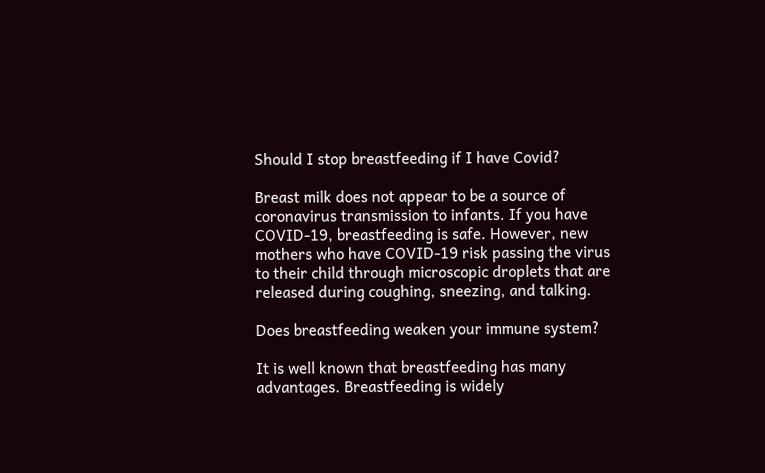Should I stop breastfeeding if I have Covid?

Breast milk does not appear to be a source of coronavirus transmission to infants. If you have COVID-19, breastfeeding is safe. However, new mothers who have COVID-19 risk passing the virus to their child through microscopic droplets that are released during coughing, sneezing, and talking.

Does breastfeeding weaken your immune system?

It is well known that breastfeeding has many advantages. Breastfeeding is widely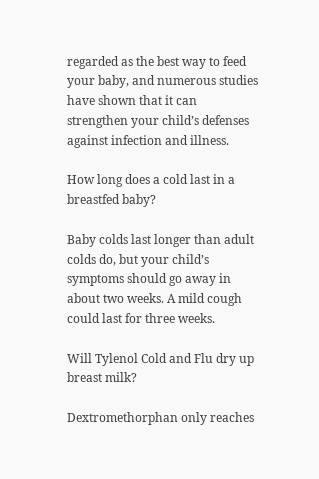regarded as the best way to feed your baby, and numerous studies have shown that it can strengthen your child’s defenses against infection and illness.

How long does a cold last in a breastfed baby?

Baby colds last longer than adult colds do, but your child’s symptoms should go away in about two weeks. A mild cough could last for three weeks.

Will Tylenol Cold and Flu dry up breast milk?

Dextromethorphan only reaches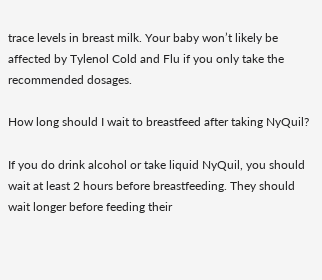trace levels in breast milk. Your baby won’t likely be affected by Tylenol Cold and Flu if you only take the recommended dosages.

How long should I wait to breastfeed after taking NyQuil?

If you do drink alcohol or take liquid NyQuil, you should wait at least 2 hours before breastfeeding. They should wait longer before feeding their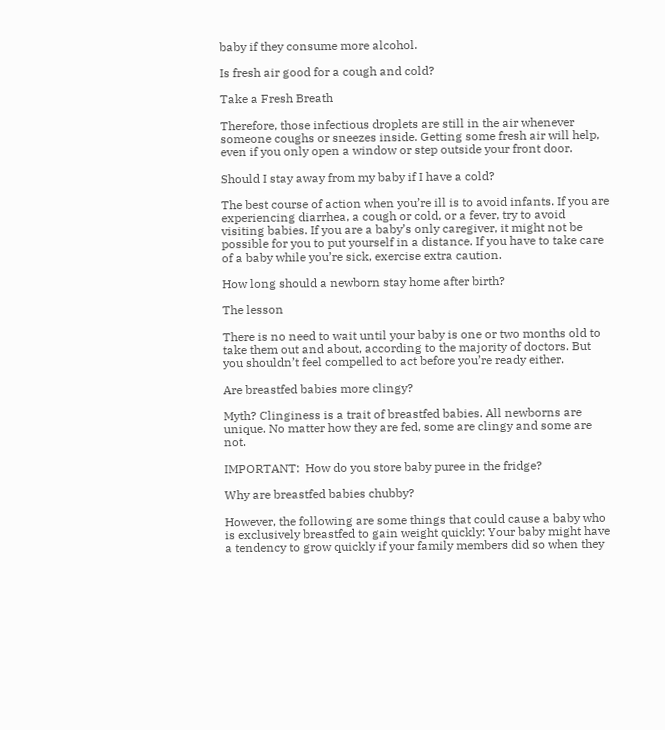baby if they consume more alcohol.

Is fresh air good for a cough and cold?

Take a Fresh Breath

Therefore, those infectious droplets are still in the air whenever someone coughs or sneezes inside. Getting some fresh air will help, even if you only open a window or step outside your front door.

Should I stay away from my baby if I have a cold?

The best course of action when you’re ill is to avoid infants. If you are experiencing diarrhea, a cough or cold, or a fever, try to avoid visiting babies. If you are a baby’s only caregiver, it might not be possible for you to put yourself in a distance. If you have to take care of a baby while you’re sick, exercise extra caution.

How long should a newborn stay home after birth?

The lesson

There is no need to wait until your baby is one or two months old to take them out and about, according to the majority of doctors. But you shouldn’t feel compelled to act before you’re ready either.

Are breastfed babies more clingy?

Myth? Clinginess is a trait of breastfed babies. All newborns are unique. No matter how they are fed, some are clingy and some are not.

IMPORTANT:  How do you store baby puree in the fridge?

Why are breastfed babies chubby?

However, the following are some things that could cause a baby who is exclusively breastfed to gain weight quickly: Your baby might have a tendency to grow quickly if your family members did so when they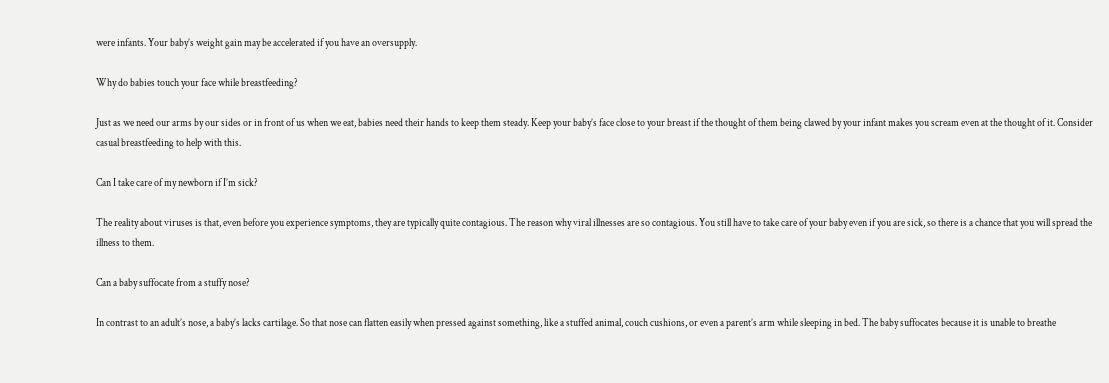were infants. Your baby’s weight gain may be accelerated if you have an oversupply.

Why do babies touch your face while breastfeeding?

Just as we need our arms by our sides or in front of us when we eat, babies need their hands to keep them steady. Keep your baby’s face close to your breast if the thought of them being clawed by your infant makes you scream even at the thought of it. Consider casual breastfeeding to help with this.

Can I take care of my newborn if I’m sick?

The reality about viruses is that, even before you experience symptoms, they are typically quite contagious. The reason why viral illnesses are so contagious. You still have to take care of your baby even if you are sick, so there is a chance that you will spread the illness to them.

Can a baby suffocate from a stuffy nose?

In contrast to an adult’s nose, a baby’s lacks cartilage. So that nose can flatten easily when pressed against something, like a stuffed animal, couch cushions, or even a parent’s arm while sleeping in bed. The baby suffocates because it is unable to breathe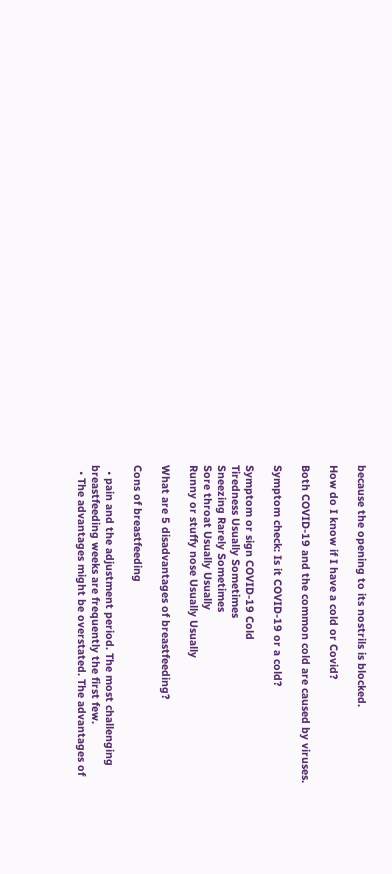because the opening to its nostrils is blocked.

How do I know if I have a cold or Covid?

Both COVID-19 and the common cold are caused by viruses.

Symptom check: Is it COVID-19 or a cold?

Symptom or sign COVID-19 Cold
Tiredness Usually Sometimes
Sneezing Rarely Sometimes
Sore throat Usually Usually
Runny or stuffy nose Usually Usually

What are 5 disadvantages of breastfeeding?

Cons of breastfeeding

  • pain and the adjustment period. The most challenging breastfeeding weeks are frequently the first few.
  • The advantages might be overstated. The advantages of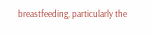breastfeeding, particularly the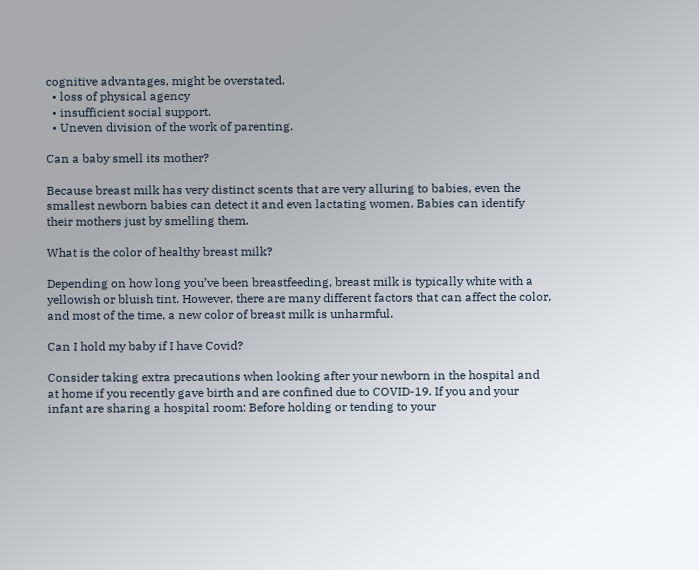cognitive advantages, might be overstated.
  • loss of physical agency
  • insufficient social support.
  • Uneven division of the work of parenting.

Can a baby smell its mother?

Because breast milk has very distinct scents that are very alluring to babies, even the smallest newborn babies can detect it and even lactating women. Babies can identify their mothers just by smelling them.

What is the color of healthy breast milk?

Depending on how long you’ve been breastfeeding, breast milk is typically white with a yellowish or bluish tint. However, there are many different factors that can affect the color, and most of the time, a new color of breast milk is unharmful.

Can I hold my baby if I have Covid?

Consider taking extra precautions when looking after your newborn in the hospital and at home if you recently gave birth and are confined due to COVID-19. If you and your infant are sharing a hospital room: Before holding or tending to your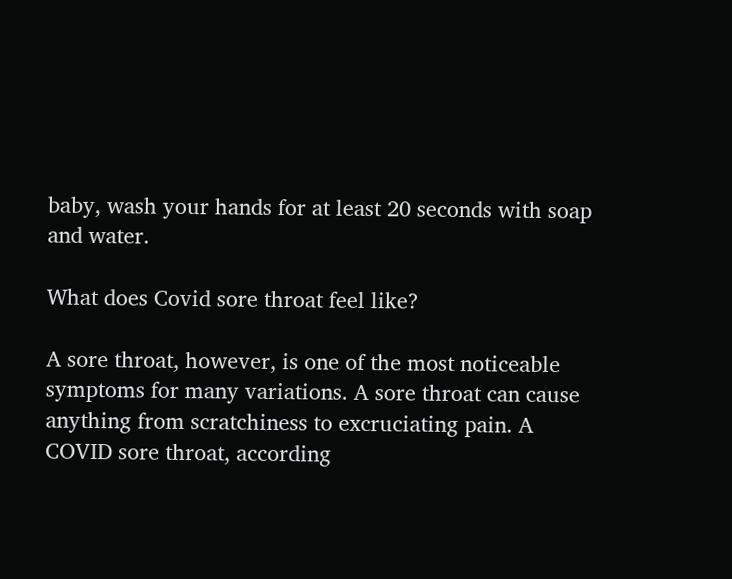baby, wash your hands for at least 20 seconds with soap and water.

What does Covid sore throat feel like?

A sore throat, however, is one of the most noticeable symptoms for many variations. A sore throat can cause anything from scratchiness to excruciating pain. A COVID sore throat, according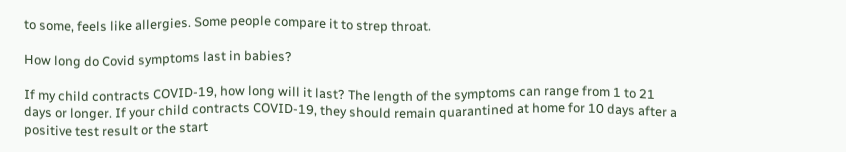to some, feels like allergies. Some people compare it to strep throat.

How long do Covid symptoms last in babies?

If my child contracts COVID-19, how long will it last? The length of the symptoms can range from 1 to 21 days or longer. If your child contracts COVID-19, they should remain quarantined at home for 10 days after a positive test result or the start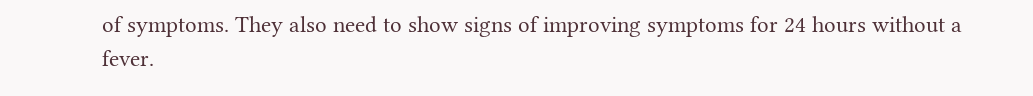of symptoms. They also need to show signs of improving symptoms for 24 hours without a fever.